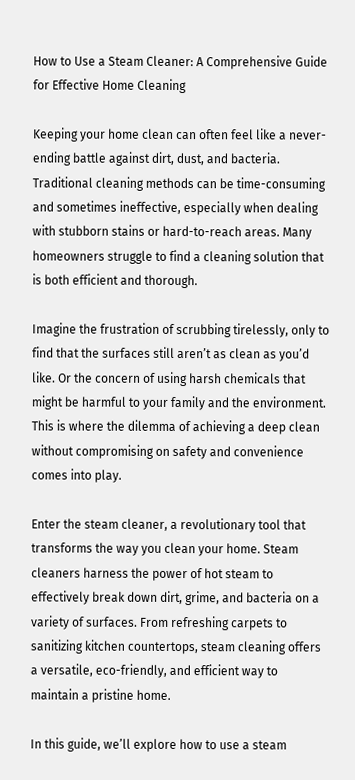How to Use a Steam Cleaner: A Comprehensive Guide for Effective Home Cleaning

Keeping your home clean can often feel like a never-ending battle against dirt, dust, and bacteria. Traditional cleaning methods can be time-consuming and sometimes ineffective, especially when dealing with stubborn stains or hard-to-reach areas. Many homeowners struggle to find a cleaning solution that is both efficient and thorough.

Imagine the frustration of scrubbing tirelessly, only to find that the surfaces still aren’t as clean as you’d like. Or the concern of using harsh chemicals that might be harmful to your family and the environment. This is where the dilemma of achieving a deep clean without compromising on safety and convenience comes into play.

Enter the steam cleaner, a revolutionary tool that transforms the way you clean your home. Steam cleaners harness the power of hot steam to effectively break down dirt, grime, and bacteria on a variety of surfaces. From refreshing carpets to sanitizing kitchen countertops, steam cleaning offers a versatile, eco-friendly, and efficient way to maintain a pristine home.

In this guide, we’ll explore how to use a steam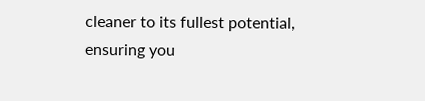cleaner to its fullest potential, ensuring you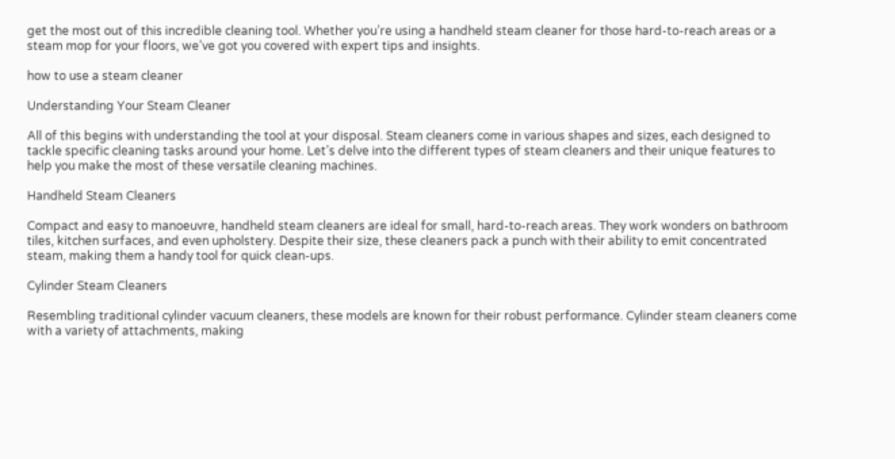get the most out of this incredible cleaning tool. Whether you’re using a handheld steam cleaner for those hard-to-reach areas or a steam mop for your floors, we’ve got you covered with expert tips and insights.

how to use a steam cleaner

Understanding Your Steam Cleaner

All of this begins with understanding the tool at your disposal. Steam cleaners come in various shapes and sizes, each designed to tackle specific cleaning tasks around your home. Let’s delve into the different types of steam cleaners and their unique features to help you make the most of these versatile cleaning machines.

Handheld Steam Cleaners

Compact and easy to manoeuvre, handheld steam cleaners are ideal for small, hard-to-reach areas. They work wonders on bathroom tiles, kitchen surfaces, and even upholstery. Despite their size, these cleaners pack a punch with their ability to emit concentrated steam, making them a handy tool for quick clean-ups.

Cylinder Steam Cleaners

Resembling traditional cylinder vacuum cleaners, these models are known for their robust performance. Cylinder steam cleaners come with a variety of attachments, making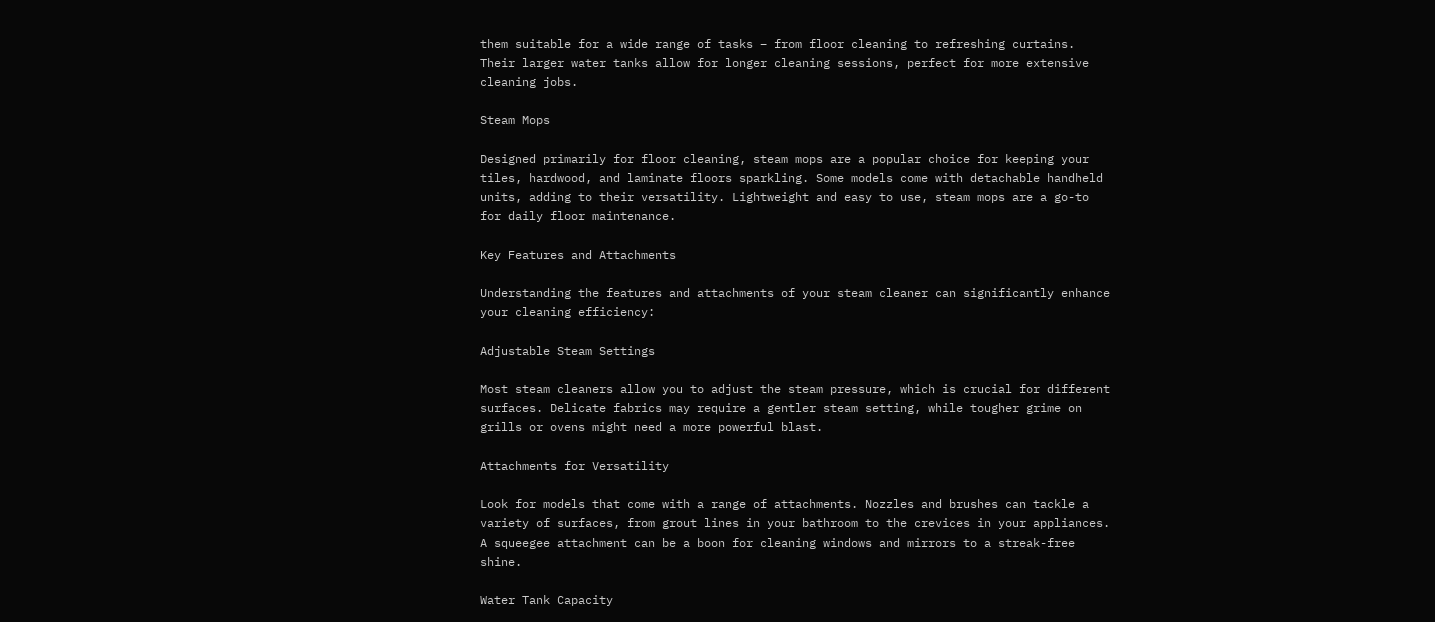them suitable for a wide range of tasks – from floor cleaning to refreshing curtains. Their larger water tanks allow for longer cleaning sessions, perfect for more extensive cleaning jobs.

Steam Mops

Designed primarily for floor cleaning, steam mops are a popular choice for keeping your tiles, hardwood, and laminate floors sparkling. Some models come with detachable handheld units, adding to their versatility. Lightweight and easy to use, steam mops are a go-to for daily floor maintenance.

Key Features and Attachments

Understanding the features and attachments of your steam cleaner can significantly enhance your cleaning efficiency:

Adjustable Steam Settings

Most steam cleaners allow you to adjust the steam pressure, which is crucial for different surfaces. Delicate fabrics may require a gentler steam setting, while tougher grime on grills or ovens might need a more powerful blast.

Attachments for Versatility

Look for models that come with a range of attachments. Nozzles and brushes can tackle a variety of surfaces, from grout lines in your bathroom to the crevices in your appliances. A squeegee attachment can be a boon for cleaning windows and mirrors to a streak-free shine.

Water Tank Capacity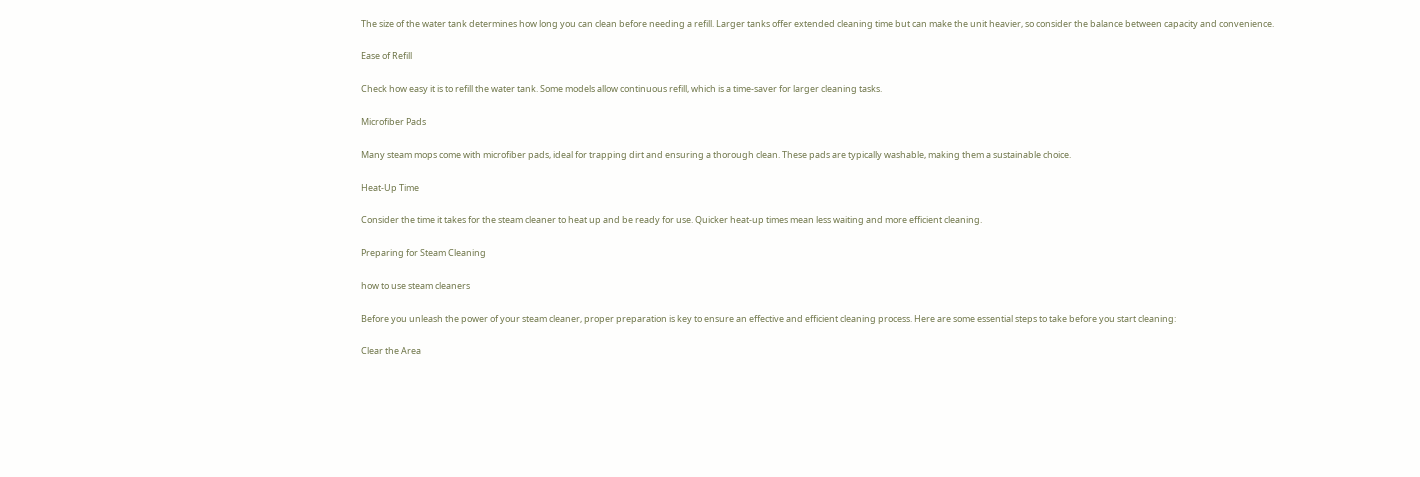The size of the water tank determines how long you can clean before needing a refill. Larger tanks offer extended cleaning time but can make the unit heavier, so consider the balance between capacity and convenience.

Ease of Refill

Check how easy it is to refill the water tank. Some models allow continuous refill, which is a time-saver for larger cleaning tasks.

Microfiber Pads

Many steam mops come with microfiber pads, ideal for trapping dirt and ensuring a thorough clean. These pads are typically washable, making them a sustainable choice.

Heat-Up Time

Consider the time it takes for the steam cleaner to heat up and be ready for use. Quicker heat-up times mean less waiting and more efficient cleaning.

Preparing for Steam Cleaning

how to use steam cleaners

Before you unleash the power of your steam cleaner, proper preparation is key to ensure an effective and efficient cleaning process. Here are some essential steps to take before you start cleaning:

Clear the Area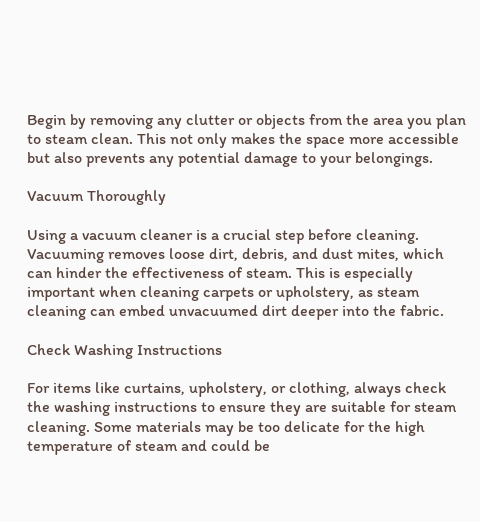Begin by removing any clutter or objects from the area you plan to steam clean. This not only makes the space more accessible but also prevents any potential damage to your belongings.

Vacuum Thoroughly

Using a vacuum cleaner is a crucial step before cleaning. Vacuuming removes loose dirt, debris, and dust mites, which can hinder the effectiveness of steam. This is especially important when cleaning carpets or upholstery, as steam cleaning can embed unvacuumed dirt deeper into the fabric.

Check Washing Instructions

For items like curtains, upholstery, or clothing, always check the washing instructions to ensure they are suitable for steam cleaning. Some materials may be too delicate for the high temperature of steam and could be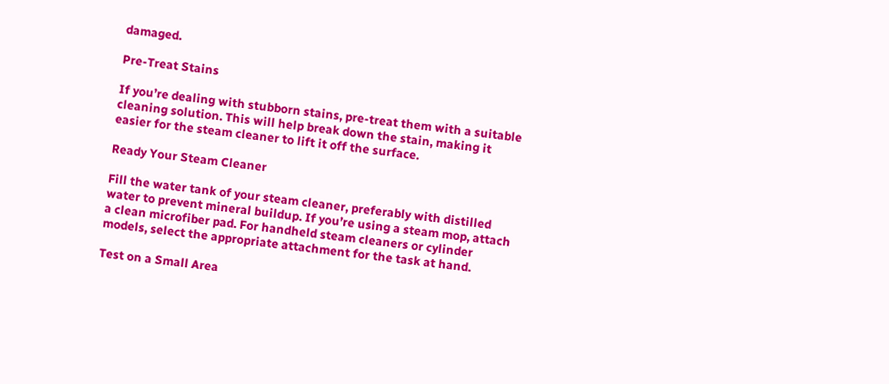damaged.

Pre-Treat Stains

If you’re dealing with stubborn stains, pre-treat them with a suitable cleaning solution. This will help break down the stain, making it easier for the steam cleaner to lift it off the surface.

Ready Your Steam Cleaner

Fill the water tank of your steam cleaner, preferably with distilled water to prevent mineral buildup. If you’re using a steam mop, attach a clean microfiber pad. For handheld steam cleaners or cylinder models, select the appropriate attachment for the task at hand.

Test on a Small Area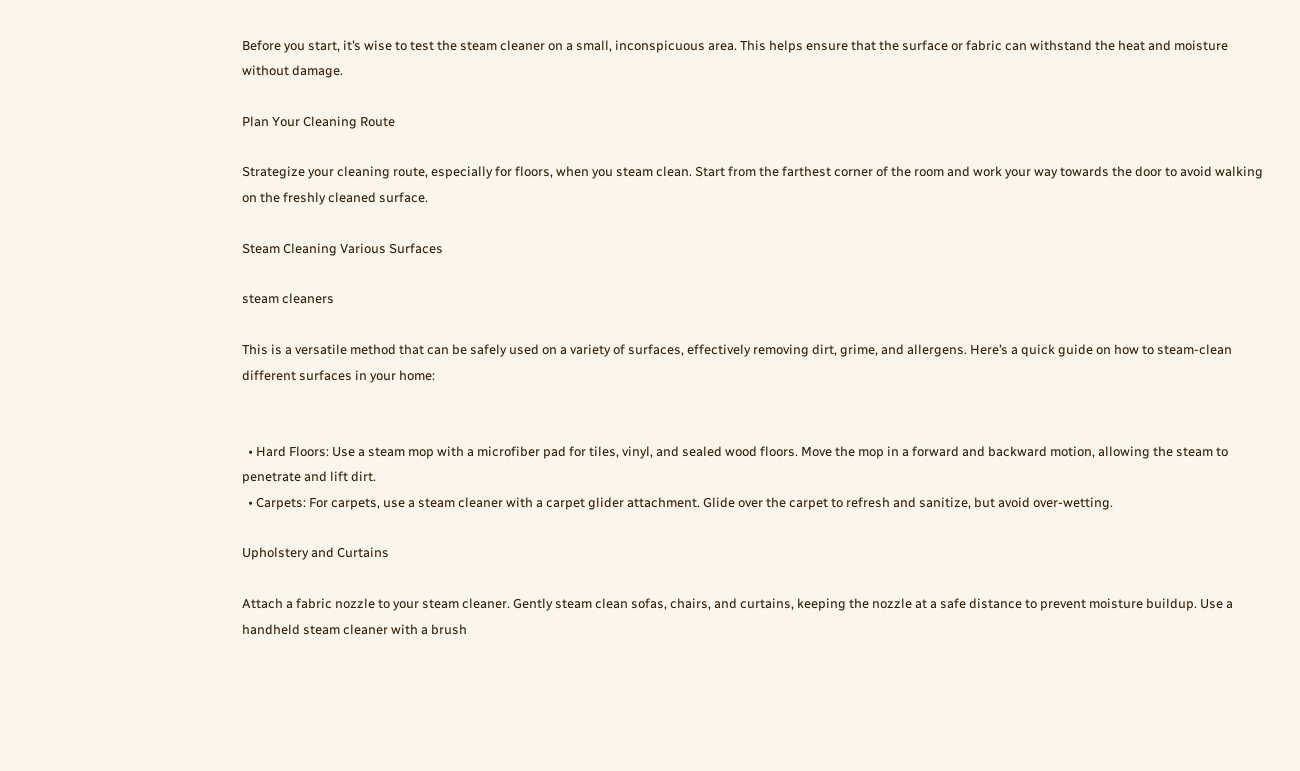Before you start, it’s wise to test the steam cleaner on a small, inconspicuous area. This helps ensure that the surface or fabric can withstand the heat and moisture without damage.

Plan Your Cleaning Route

Strategize your cleaning route, especially for floors, when you steam clean. Start from the farthest corner of the room and work your way towards the door to avoid walking on the freshly cleaned surface.

Steam Cleaning Various Surfaces

steam cleaners

This is a versatile method that can be safely used on a variety of surfaces, effectively removing dirt, grime, and allergens. Here’s a quick guide on how to steam-clean different surfaces in your home:


  • Hard Floors: Use a steam mop with a microfiber pad for tiles, vinyl, and sealed wood floors. Move the mop in a forward and backward motion, allowing the steam to penetrate and lift dirt.
  • Carpets: For carpets, use a steam cleaner with a carpet glider attachment. Glide over the carpet to refresh and sanitize, but avoid over-wetting.

Upholstery and Curtains

Attach a fabric nozzle to your steam cleaner. Gently steam clean sofas, chairs, and curtains, keeping the nozzle at a safe distance to prevent moisture buildup. Use a handheld steam cleaner with a brush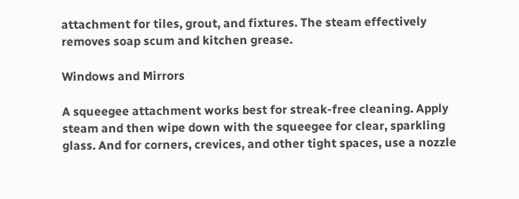attachment for tiles, grout, and fixtures. The steam effectively removes soap scum and kitchen grease.

Windows and Mirrors

A squeegee attachment works best for streak-free cleaning. Apply steam and then wipe down with the squeegee for clear, sparkling glass. And for corners, crevices, and other tight spaces, use a nozzle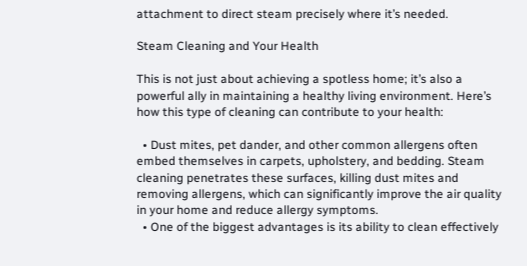attachment to direct steam precisely where it’s needed.

Steam Cleaning and Your Health

This is not just about achieving a spotless home; it’s also a powerful ally in maintaining a healthy living environment. Here’s how this type of cleaning can contribute to your health:

  • Dust mites, pet dander, and other common allergens often embed themselves in carpets, upholstery, and bedding. Steam cleaning penetrates these surfaces, killing dust mites and removing allergens, which can significantly improve the air quality in your home and reduce allergy symptoms.
  • One of the biggest advantages is its ability to clean effectively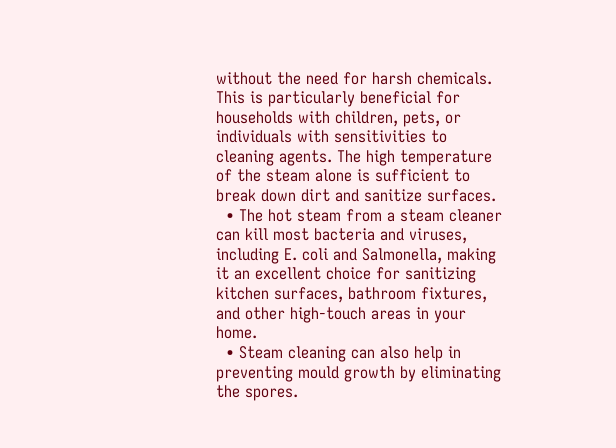without the need for harsh chemicals. This is particularly beneficial for households with children, pets, or individuals with sensitivities to cleaning agents. The high temperature of the steam alone is sufficient to break down dirt and sanitize surfaces.
  • The hot steam from a steam cleaner can kill most bacteria and viruses, including E. coli and Salmonella, making it an excellent choice for sanitizing kitchen surfaces, bathroom fixtures, and other high-touch areas in your home.
  • Steam cleaning can also help in preventing mould growth by eliminating the spores.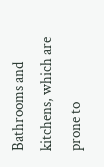Bathrooms and kitchens, which are prone to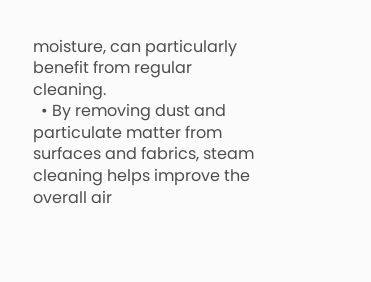moisture, can particularly benefit from regular cleaning.
  • By removing dust and particulate matter from surfaces and fabrics, steam cleaning helps improve the overall air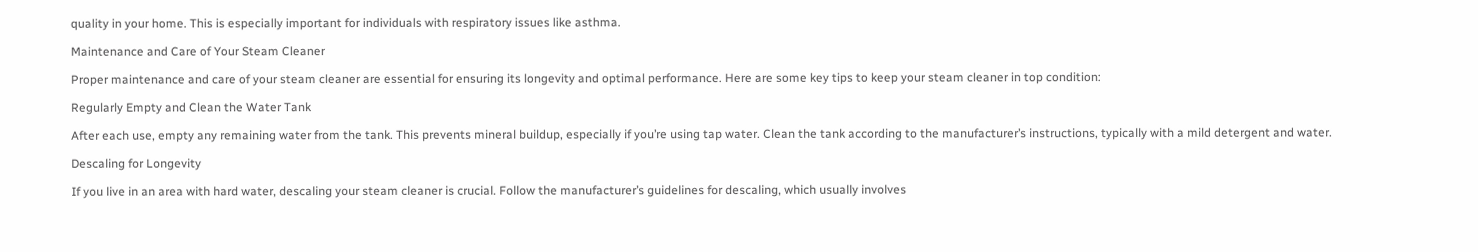quality in your home. This is especially important for individuals with respiratory issues like asthma.

Maintenance and Care of Your Steam Cleaner

Proper maintenance and care of your steam cleaner are essential for ensuring its longevity and optimal performance. Here are some key tips to keep your steam cleaner in top condition:

Regularly Empty and Clean the Water Tank

After each use, empty any remaining water from the tank. This prevents mineral buildup, especially if you’re using tap water. Clean the tank according to the manufacturer’s instructions, typically with a mild detergent and water.

Descaling for Longevity

If you live in an area with hard water, descaling your steam cleaner is crucial. Follow the manufacturer’s guidelines for descaling, which usually involves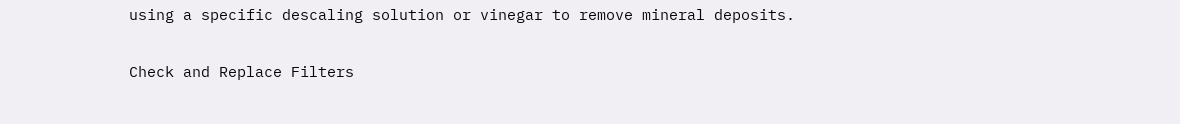using a specific descaling solution or vinegar to remove mineral deposits.

Check and Replace Filters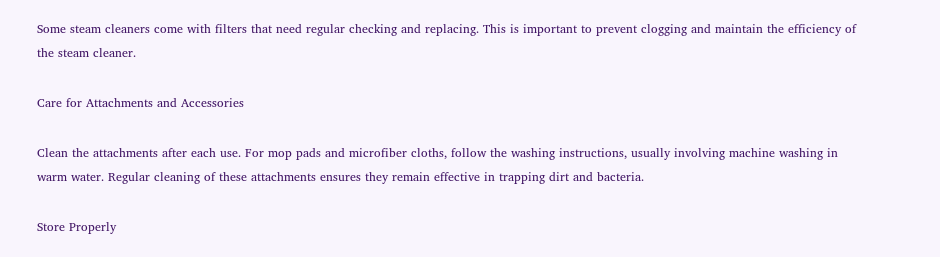Some steam cleaners come with filters that need regular checking and replacing. This is important to prevent clogging and maintain the efficiency of the steam cleaner.

Care for Attachments and Accessories

Clean the attachments after each use. For mop pads and microfiber cloths, follow the washing instructions, usually involving machine washing in warm water. Regular cleaning of these attachments ensures they remain effective in trapping dirt and bacteria.

Store Properly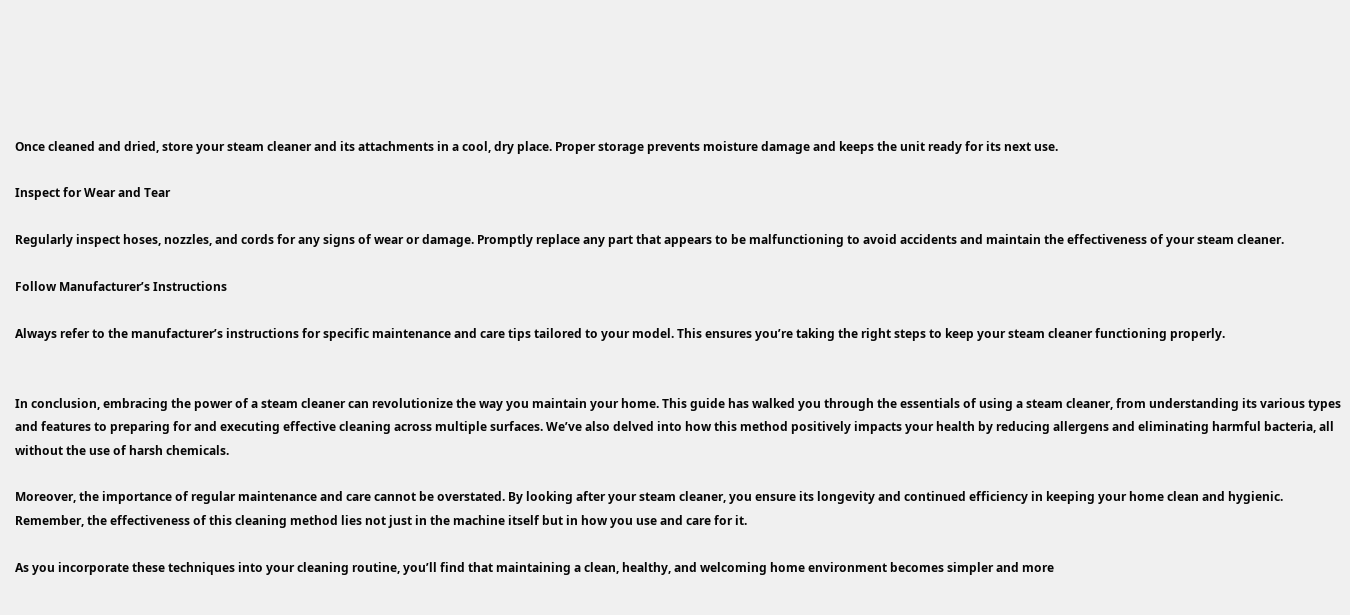Once cleaned and dried, store your steam cleaner and its attachments in a cool, dry place. Proper storage prevents moisture damage and keeps the unit ready for its next use.

Inspect for Wear and Tear

Regularly inspect hoses, nozzles, and cords for any signs of wear or damage. Promptly replace any part that appears to be malfunctioning to avoid accidents and maintain the effectiveness of your steam cleaner.

Follow Manufacturer’s Instructions

Always refer to the manufacturer’s instructions for specific maintenance and care tips tailored to your model. This ensures you’re taking the right steps to keep your steam cleaner functioning properly.


In conclusion, embracing the power of a steam cleaner can revolutionize the way you maintain your home. This guide has walked you through the essentials of using a steam cleaner, from understanding its various types and features to preparing for and executing effective cleaning across multiple surfaces. We’ve also delved into how this method positively impacts your health by reducing allergens and eliminating harmful bacteria, all without the use of harsh chemicals.

Moreover, the importance of regular maintenance and care cannot be overstated. By looking after your steam cleaner, you ensure its longevity and continued efficiency in keeping your home clean and hygienic. Remember, the effectiveness of this cleaning method lies not just in the machine itself but in how you use and care for it.

As you incorporate these techniques into your cleaning routine, you’ll find that maintaining a clean, healthy, and welcoming home environment becomes simpler and more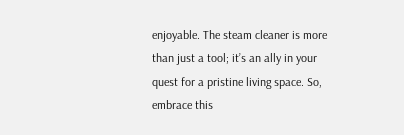enjoyable. The steam cleaner is more than just a tool; it’s an ally in your quest for a pristine living space. So, embrace this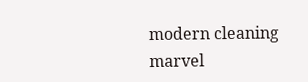modern cleaning marvel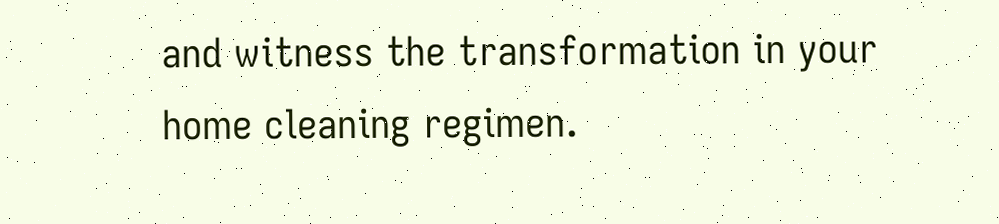and witness the transformation in your home cleaning regimen.